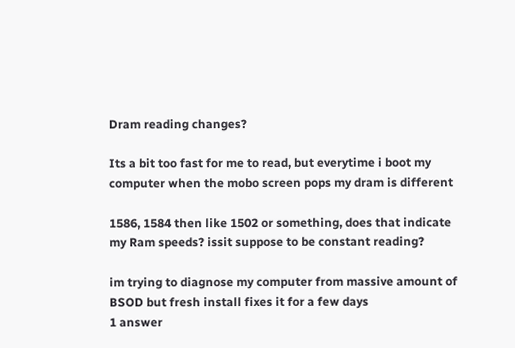Dram reading changes?

Its a bit too fast for me to read, but everytime i boot my computer when the mobo screen pops my dram is different

1586, 1584 then like 1502 or something, does that indicate my Ram speeds? issit suppose to be constant reading?

im trying to diagnose my computer from massive amount of BSOD but fresh install fixes it for a few days
1 answer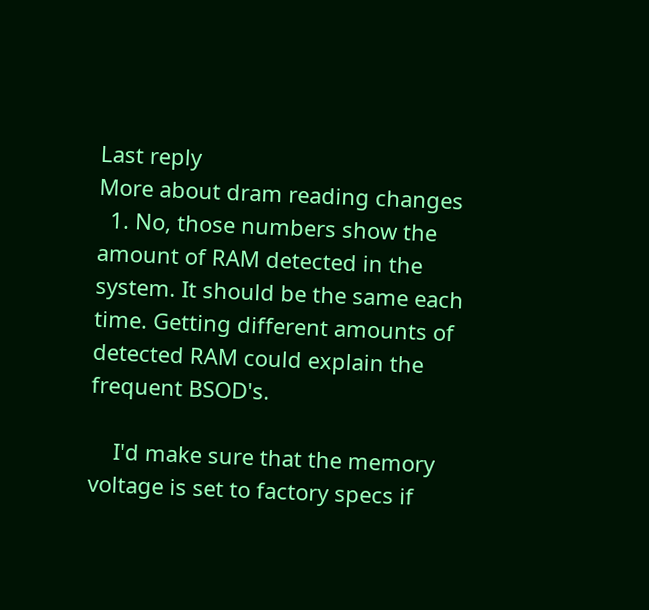Last reply
More about dram reading changes
  1. No, those numbers show the amount of RAM detected in the system. It should be the same each time. Getting different amounts of detected RAM could explain the frequent BSOD's.

    I'd make sure that the memory voltage is set to factory specs if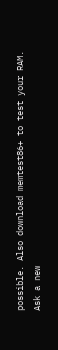possible. Also download memtest86+ to test your RAM.
Ask a new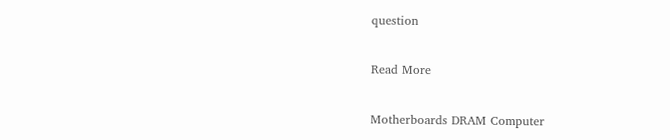question

Read More

Motherboards DRAM Computer